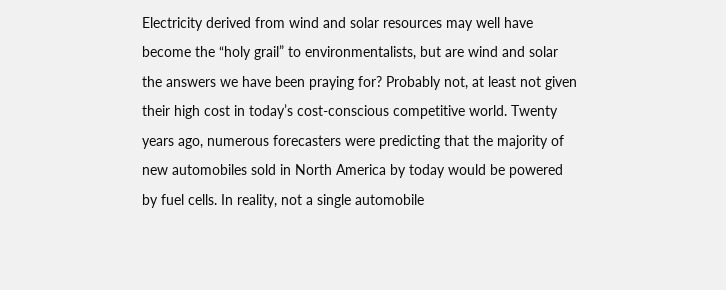Electricity derived from wind and solar resources may well have become the “holy grail” to environmentalists, but are wind and solar the answers we have been praying for? Probably not, at least not given their high cost in today’s cost-conscious competitive world. Twenty years ago, numerous forecasters were predicting that the majority of new automobiles sold in North America by today would be powered by fuel cells. In reality, not a single automobile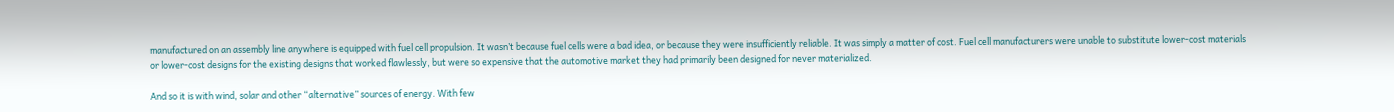manufactured on an assembly line anywhere is equipped with fuel cell propulsion. It wasn’t because fuel cells were a bad idea, or because they were insufficiently reliable. It was simply a matter of cost. Fuel cell manufacturers were unable to substitute lower-cost materials or lower-cost designs for the existing designs that worked flawlessly, but were so expensive that the automotive market they had primarily been designed for never materialized.

And so it is with wind, solar and other “alternative” sources of energy. With few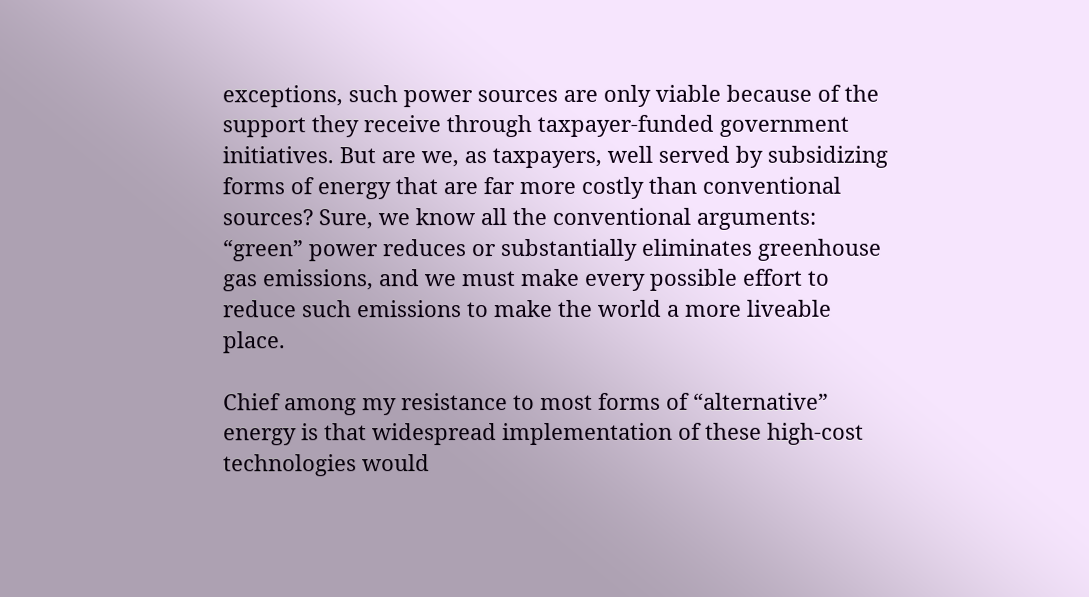exceptions, such power sources are only viable because of the support they receive through taxpayer-funded government initiatives. But are we, as taxpayers, well served by subsidizing forms of energy that are far more costly than conventional sources? Sure, we know all the conventional arguments: “green” power reduces or substantially eliminates greenhouse gas emissions, and we must make every possible effort to reduce such emissions to make the world a more liveable place.

Chief among my resistance to most forms of “alternative” energy is that widespread implementation of these high-cost technologies would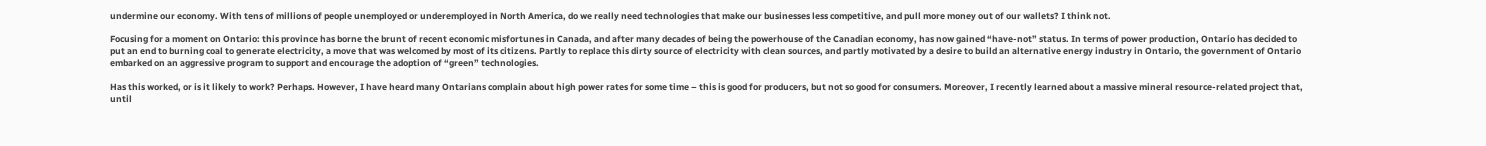undermine our economy. With tens of millions of people unemployed or underemployed in North America, do we really need technologies that make our businesses less competitive, and pull more money out of our wallets? I think not.

Focusing for a moment on Ontario: this province has borne the brunt of recent economic misfortunes in Canada, and after many decades of being the powerhouse of the Canadian economy, has now gained “have-not” status. In terms of power production, Ontario has decided to put an end to burning coal to generate electricity, a move that was welcomed by most of its citizens. Partly to replace this dirty source of electricity with clean sources, and partly motivated by a desire to build an alternative energy industry in Ontario, the government of Ontario embarked on an aggressive program to support and encourage the adoption of “green” technologies.

Has this worked, or is it likely to work? Perhaps. However, I have heard many Ontarians complain about high power rates for some time – this is good for producers, but not so good for consumers. Moreover, I recently learned about a massive mineral resource-related project that, until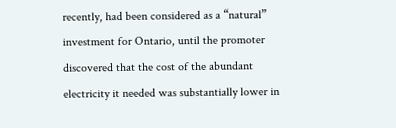recently, had been considered as a “natural” investment for Ontario, until the promoter discovered that the cost of the abundant electricity it needed was substantially lower in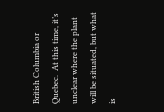British Columbia or Quebec.  At this time, it’s unclear where the plant will be situated, but what is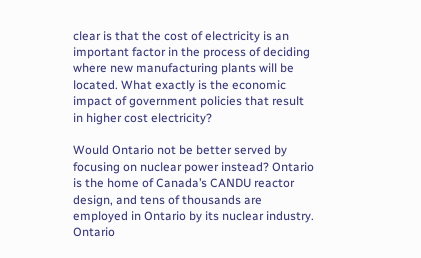clear is that the cost of electricity is an important factor in the process of deciding where new manufacturing plants will be located. What exactly is the economic impact of government policies that result in higher cost electricity?

Would Ontario not be better served by focusing on nuclear power instead? Ontario is the home of Canada’s CANDU reactor design, and tens of thousands are employed in Ontario by its nuclear industry. Ontario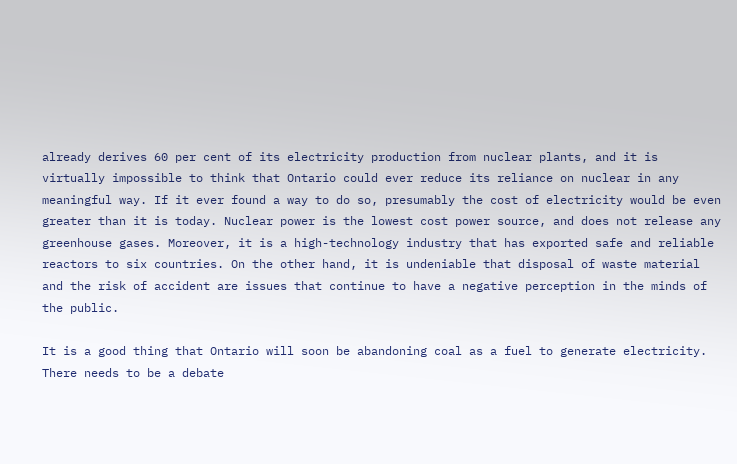already derives 60 per cent of its electricity production from nuclear plants, and it is virtually impossible to think that Ontario could ever reduce its reliance on nuclear in any meaningful way. If it ever found a way to do so, presumably the cost of electricity would be even greater than it is today. Nuclear power is the lowest cost power source, and does not release any greenhouse gases. Moreover, it is a high-technology industry that has exported safe and reliable reactors to six countries. On the other hand, it is undeniable that disposal of waste material and the risk of accident are issues that continue to have a negative perception in the minds of the public.

It is a good thing that Ontario will soon be abandoning coal as a fuel to generate electricity. There needs to be a debate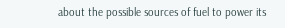about the possible sources of fuel to power its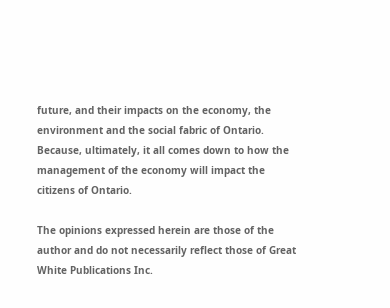future, and their impacts on the economy, the environment and the social fabric of Ontario. Because, ultimately, it all comes down to how the management of the economy will impact the citizens of Ontario.

The opinions expressed herein are those of the author and do not necessarily reflect those of Great White Publications Inc.